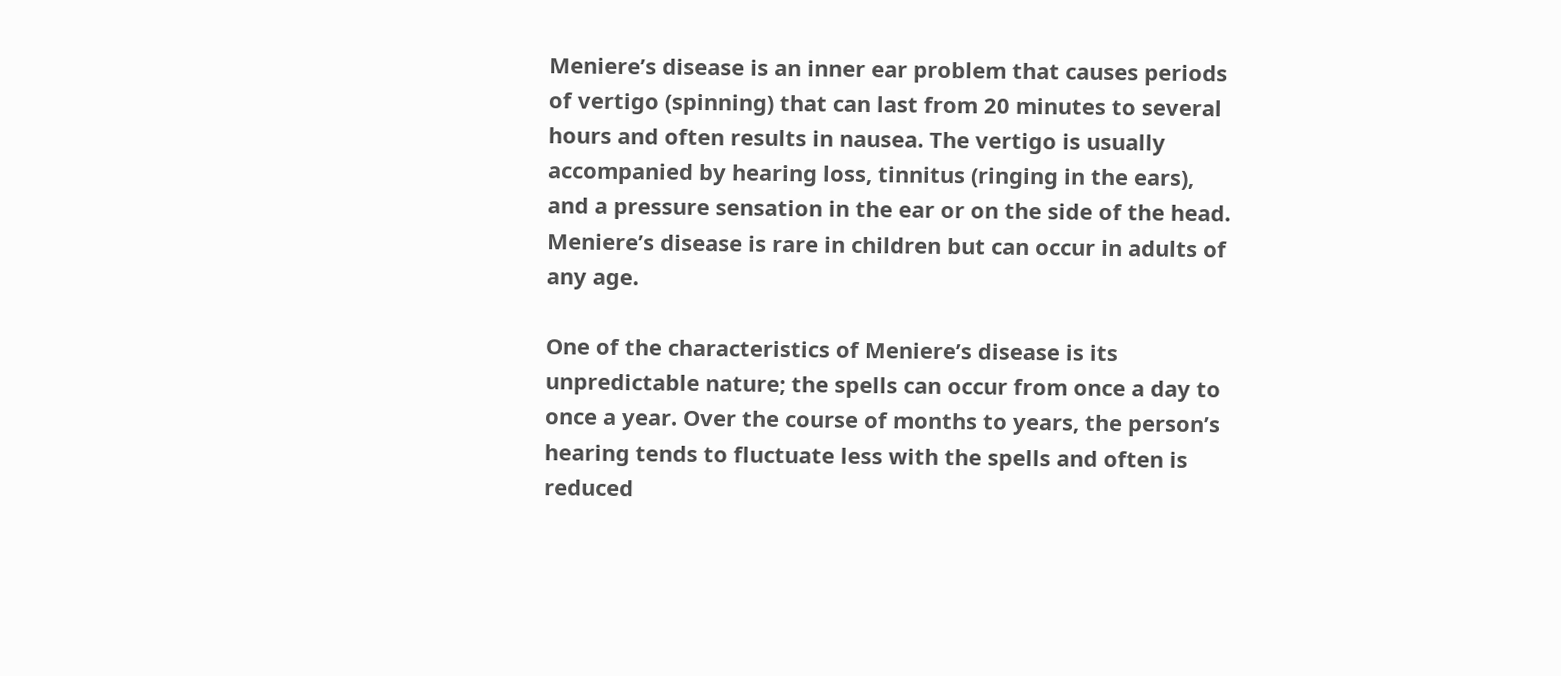Meniere’s disease is an inner ear problem that causes periods of vertigo (spinning) that can last from 20 minutes to several hours and often results in nausea. The vertigo is usually accompanied by hearing loss, tinnitus (ringing in the ears), and a pressure sensation in the ear or on the side of the head. Meniere’s disease is rare in children but can occur in adults of any age.

One of the characteristics of Meniere’s disease is its unpredictable nature; the spells can occur from once a day to once a year. Over the course of months to years, the person’s hearing tends to fluctuate less with the spells and often is reduced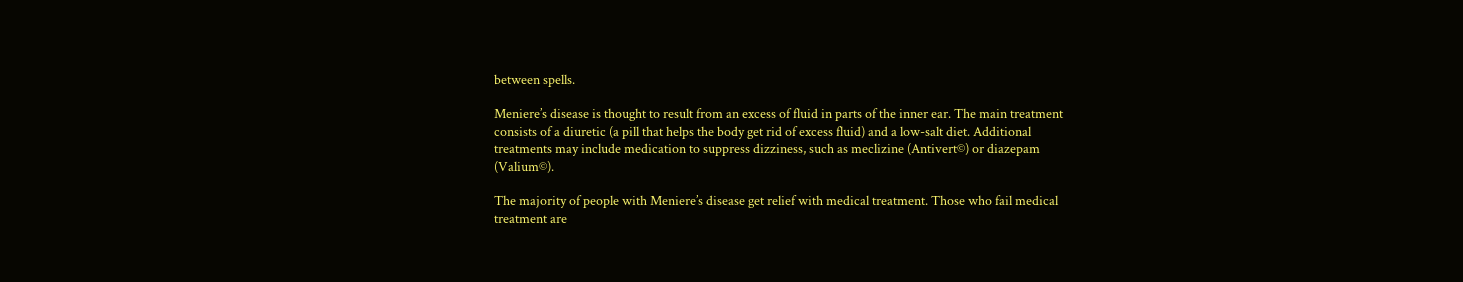between spells.

Meniere’s disease is thought to result from an excess of fluid in parts of the inner ear. The main treatment consists of a diuretic (a pill that helps the body get rid of excess fluid) and a low-salt diet. Additional treatments may include medication to suppress dizziness, such as meclizine (Antivert©) or diazepam (Valium©).

The majority of people with Meniere’s disease get relief with medical treatment. Those who fail medical treatment are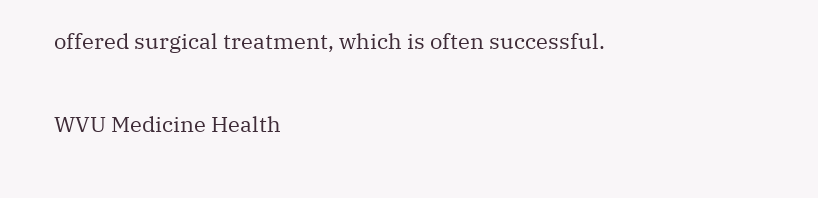offered surgical treatment, which is often successful.

WVU Medicine Health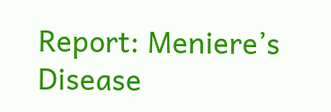Report: Meniere’s Disease